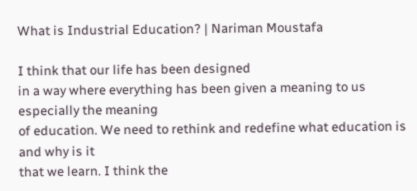What is Industrial Education? | Nariman Moustafa

I think that our life has been designed
in a way where everything has been given a meaning to us especially the meaning
of education. We need to rethink and redefine what education is and why is it
that we learn. I think the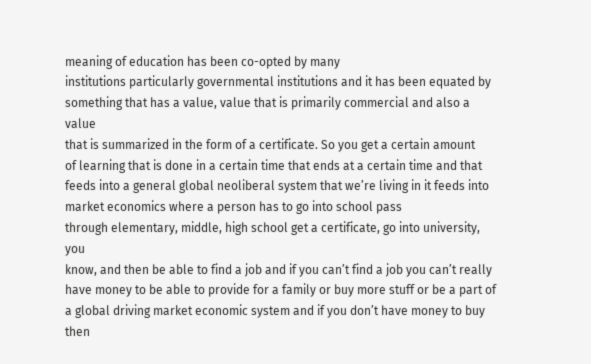meaning of education has been co-opted by many
institutions particularly governmental institutions and it has been equated by something that has a value, value that is primarily commercial and also a value
that is summarized in the form of a certificate. So you get a certain amount
of learning that is done in a certain time that ends at a certain time and that feeds into a general global neoliberal system that we’re living in it feeds into market economics where a person has to go into school pass
through elementary, middle, high school get a certificate, go into university, you
know, and then be able to find a job and if you can’t find a job you can’t really
have money to be able to provide for a family or buy more stuff or be a part of
a global driving market economic system and if you don’t have money to buy then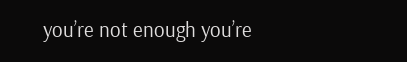you’re not enough you’re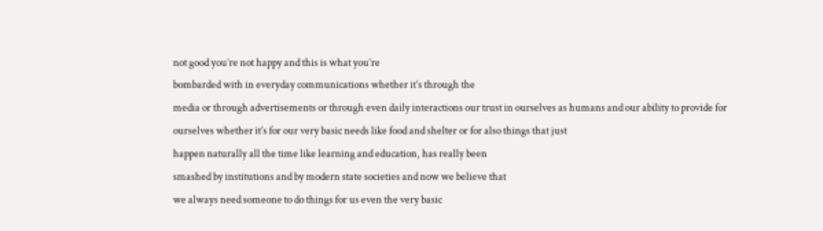not good you’re not happy and this is what you’re
bombarded with in everyday communications whether it’s through the
media or through advertisements or through even daily interactions our trust in ourselves as humans and our ability to provide for ourselves whether it’s for our very basic needs like food and shelter or for also things that just
happen naturally all the time like learning and education, has really been
smashed by institutions and by modern state societies and now we believe that
we always need someone to do things for us even the very basic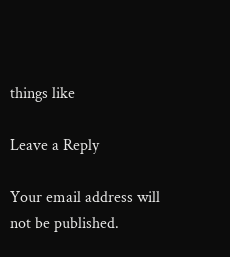things like

Leave a Reply

Your email address will not be published.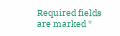Required fields are marked *